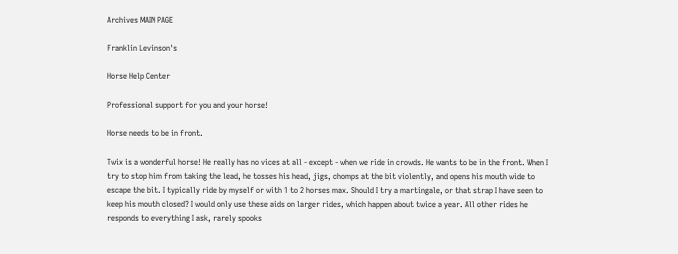Archives MAIN PAGE

Franklin Levinson's

Horse Help Center

Professional support for you and your horse!

Horse needs to be in front.

Twix is a wonderful horse! He really has no vices at all - except - when we ride in crowds. He wants to be in the front. When I try to stop him from taking the lead, he tosses his head, jigs, chomps at the bit violently, and opens his mouth wide to escape the bit. I typically ride by myself or with 1 to 2 horses max. Should I try a martingale, or that strap I have seen to keep his mouth closed? I would only use these aids on larger rides, which happen about twice a year. All other rides he responds to everything I ask, rarely spooks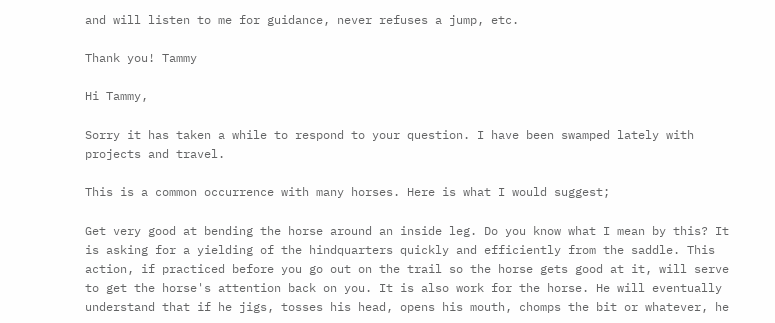and will listen to me for guidance, never refuses a jump, etc.

Thank you! Tammy

Hi Tammy,

Sorry it has taken a while to respond to your question. I have been swamped lately with projects and travel.

This is a common occurrence with many horses. Here is what I would suggest;

Get very good at bending the horse around an inside leg. Do you know what I mean by this? It is asking for a yielding of the hindquarters quickly and efficiently from the saddle. This action, if practiced before you go out on the trail so the horse gets good at it, will serve to get the horse's attention back on you. It is also work for the horse. He will eventually understand that if he jigs, tosses his head, opens his mouth, chomps the bit or whatever, he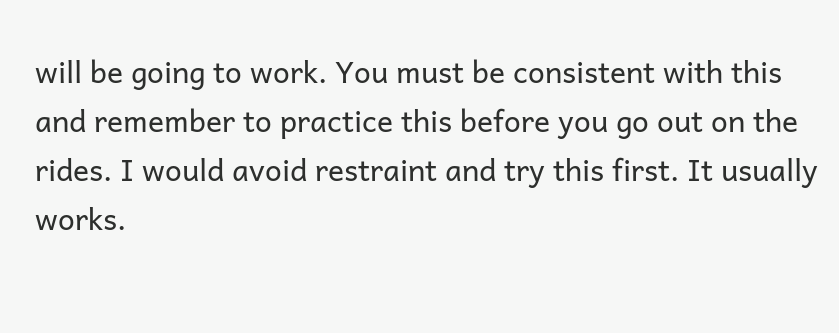will be going to work. You must be consistent with this and remember to practice this before you go out on the rides. I would avoid restraint and try this first. It usually works.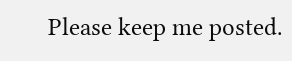Please keep me posted.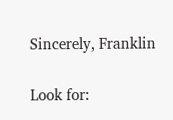Sincerely, Franklin

Look for: